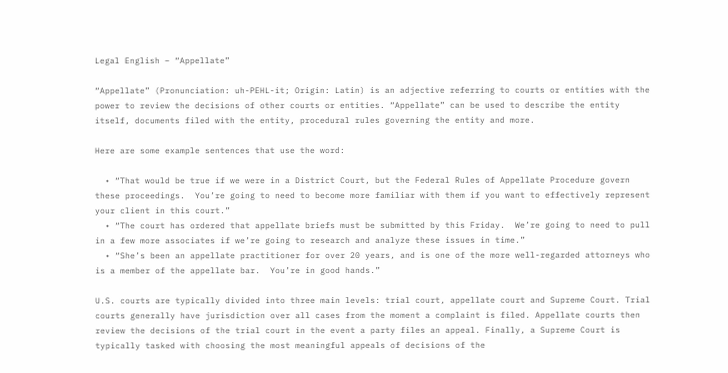Legal English – “Appellate”

“Appellate” (Pronunciation: uh-PEHL-it; Origin: Latin) is an adjective referring to courts or entities with the power to review the decisions of other courts or entities. “Appellate” can be used to describe the entity itself, documents filed with the entity, procedural rules governing the entity and more.

Here are some example sentences that use the word:

  • “That would be true if we were in a District Court, but the Federal Rules of Appellate Procedure govern these proceedings.  You’re going to need to become more familiar with them if you want to effectively represent your client in this court.”
  • “The court has ordered that appellate briefs must be submitted by this Friday.  We’re going to need to pull in a few more associates if we’re going to research and analyze these issues in time.”
  • “She’s been an appellate practitioner for over 20 years, and is one of the more well-regarded attorneys who is a member of the appellate bar.  You’re in good hands.”

U.S. courts are typically divided into three main levels: trial court, appellate court and Supreme Court. Trial courts generally have jurisdiction over all cases from the moment a complaint is filed. Appellate courts then review the decisions of the trial court in the event a party files an appeal. Finally, a Supreme Court is typically tasked with choosing the most meaningful appeals of decisions of the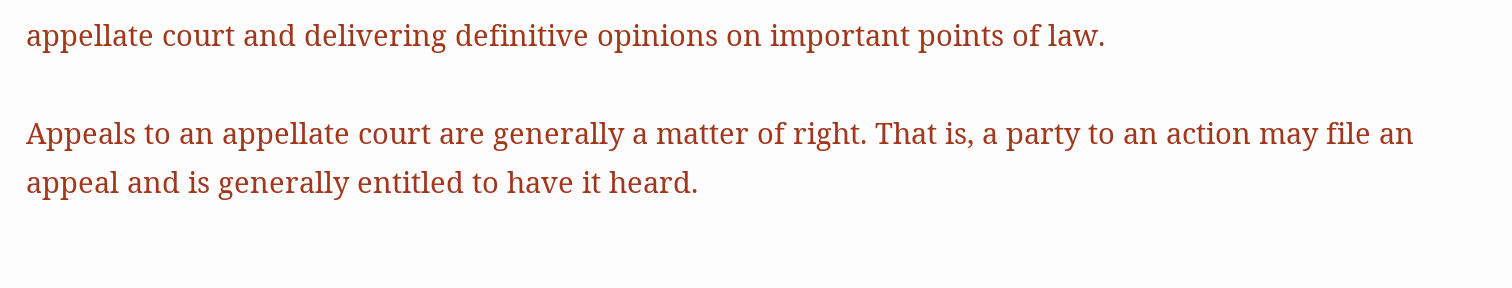appellate court and delivering definitive opinions on important points of law.

Appeals to an appellate court are generally a matter of right. That is, a party to an action may file an appeal and is generally entitled to have it heard.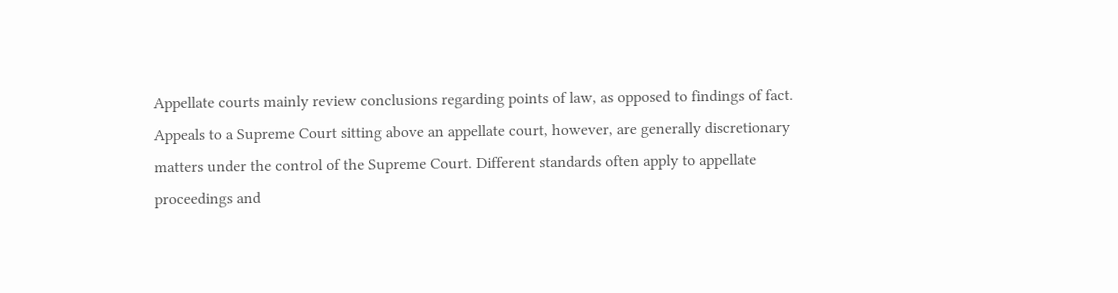Appellate courts mainly review conclusions regarding points of law, as opposed to findings of fact.  Appeals to a Supreme Court sitting above an appellate court, however, are generally discretionary matters under the control of the Supreme Court. Different standards often apply to appellate proceedings and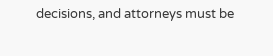decisions, and attorneys must be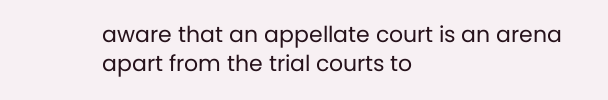aware that an appellate court is an arena apart from the trial courts to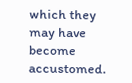which they may have become accustomed.